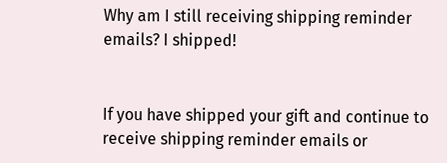Why am I still receiving shipping reminder emails? I shipped!


If you have shipped your gift and continue to receive shipping reminder emails or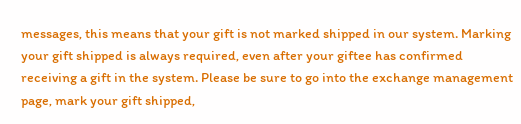messages, this means that your gift is not marked shipped in our system. Marking your gift shipped is always required, even after your giftee has confirmed receiving a gift in the system. Please be sure to go into the exchange management page, mark your gift shipped,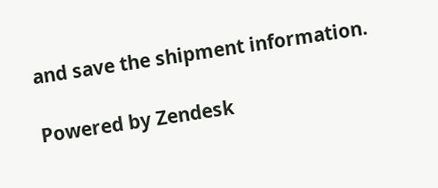and save the shipment information.

Powered by Zendesk